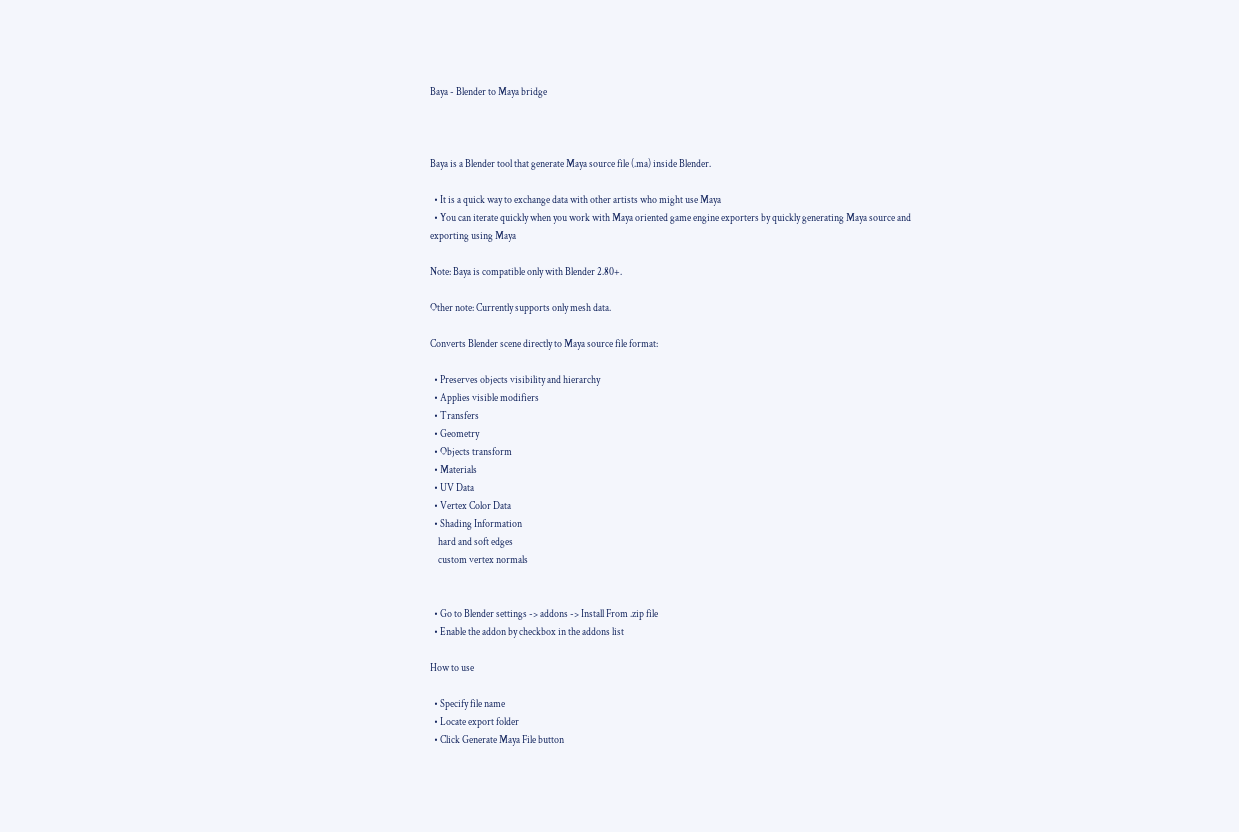Baya - Blender to Maya bridge



Baya is a Blender tool that generate Maya source file (.ma) inside Blender.

  • It is a quick way to exchange data with other artists who might use Maya
  • You can iterate quickly when you work with Maya oriented game engine exporters by quickly generating Maya source and exporting using Maya

Note: Baya is compatible only with Blender 2.80+.

Other note: Currently supports only mesh data.

Converts Blender scene directly to Maya source file format:

  • Preserves objects visibility and hierarchy
  • Applies visible modifiers
  • Transfers
  • Geometry
  • Objects transform
  • Materials
  • UV Data
  • Vertex Color Data
  • Shading Information
    hard and soft edges
    custom vertex normals


  • Go to Blender settings -> addons -> Install From .zip file
  • Enable the addon by checkbox in the addons list

How to use

  • Specify file name
  • Locate export folder
  • Click Generate Maya File button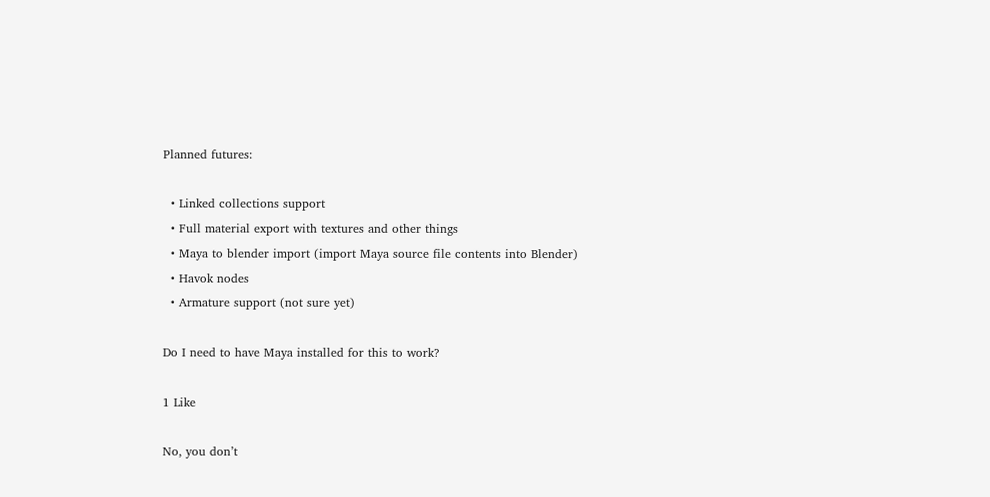Planned futures:

  • Linked collections support
  • Full material export with textures and other things
  • Maya to blender import (import Maya source file contents into Blender)
  • Havok nodes
  • Armature support (not sure yet)

Do I need to have Maya installed for this to work?

1 Like

No, you don’t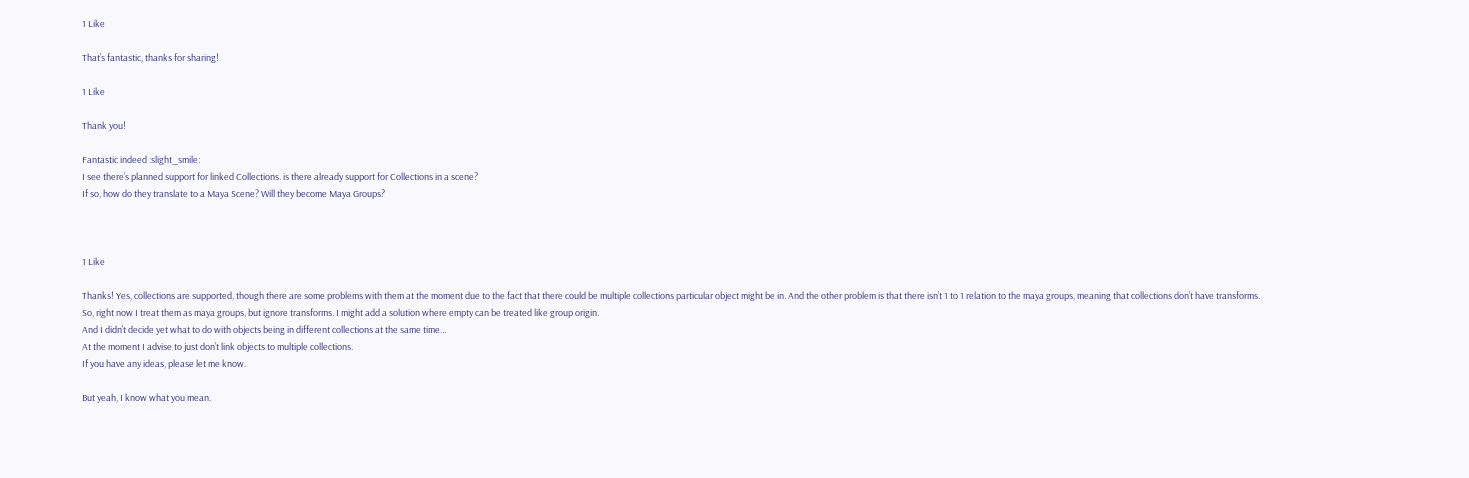1 Like

That’s fantastic, thanks for sharing!

1 Like

Thank you!

Fantastic indeed :slight_smile:
I see there’s planned support for linked Collections. is there already support for Collections in a scene?
If so, how do they translate to a Maya Scene? Will they become Maya Groups?



1 Like

Thanks! Yes, collections are supported, though there are some problems with them at the moment due to the fact that there could be multiple collections particular object might be in. And the other problem is that there isn’t 1 to 1 relation to the maya groups, meaning that collections don’t have transforms.
So, right now I treat them as maya groups, but ignore transforms. I might add a solution where empty can be treated like group origin.
And I didn’t decide yet what to do with objects being in different collections at the same time…
At the moment I advise to just don’t link objects to multiple collections.
If you have any ideas, please let me know.

But yeah, I know what you mean.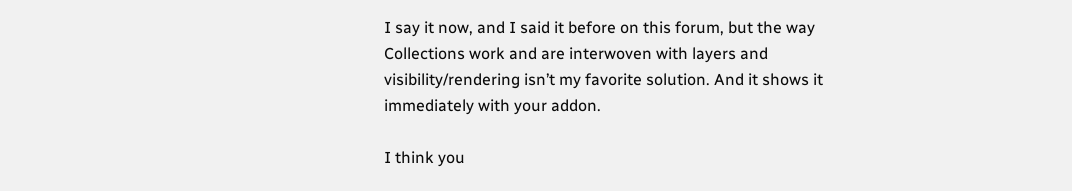I say it now, and I said it before on this forum, but the way Collections work and are interwoven with layers and visibility/rendering isn’t my favorite solution. And it shows it immediately with your addon.

I think you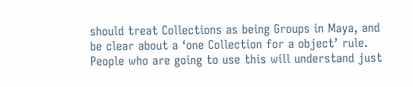should treat Collections as being Groups in Maya, and be clear about a ‘one Collection for a object’ rule. People who are going to use this will understand just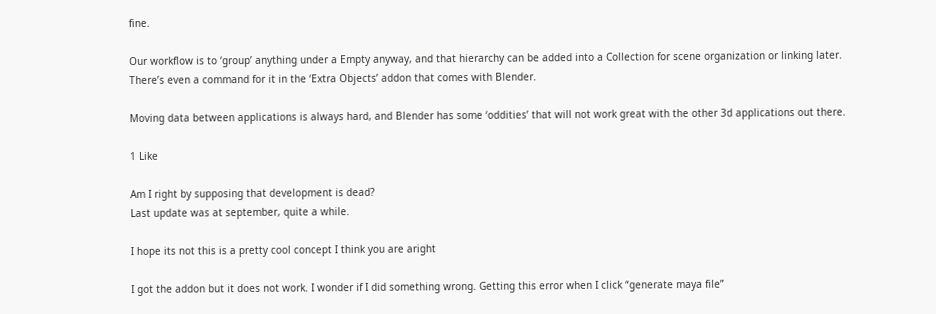fine.

Our workflow is to ‘group’ anything under a Empty anyway, and that hierarchy can be added into a Collection for scene organization or linking later.
There’s even a command for it in the ‘Extra Objects’ addon that comes with Blender.

Moving data between applications is always hard, and Blender has some ‘oddities’ that will not work great with the other 3d applications out there.

1 Like

Am I right by supposing that development is dead?
Last update was at september, quite a while.

I hope its not this is a pretty cool concept I think you are aright

I got the addon but it does not work. I wonder if I did something wrong. Getting this error when I click “generate maya file”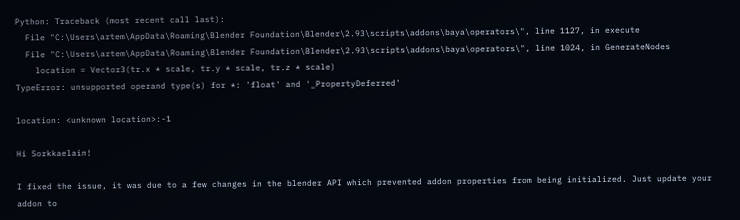Python: Traceback (most recent call last):
  File "C:\Users\artem\AppData\Roaming\Blender Foundation\Blender\2.93\scripts\addons\baya\operators\", line 1127, in execute
  File "C:\Users\artem\AppData\Roaming\Blender Foundation\Blender\2.93\scripts\addons\baya\operators\", line 1024, in GenerateNodes
    location = Vector3(tr.x * scale, tr.y * scale, tr.z * scale)
TypeError: unsupported operand type(s) for *: 'float' and '_PropertyDeferred'

location: <unknown location>:-1

Hi Sorkkaelain!

I fixed the issue, it was due to a few changes in the blender API which prevented addon properties from being initialized. Just update your addon to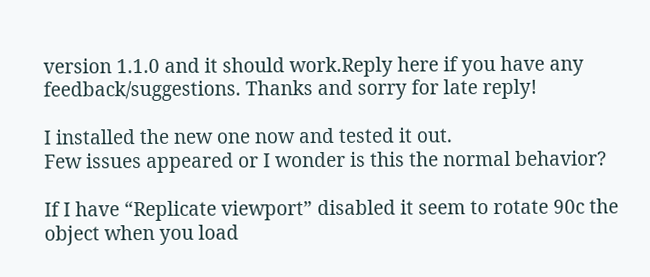version 1.1.0 and it should work.Reply here if you have any feedback/suggestions. Thanks and sorry for late reply!

I installed the new one now and tested it out.
Few issues appeared or I wonder is this the normal behavior?

If I have “Replicate viewport” disabled it seem to rotate 90c the object when you load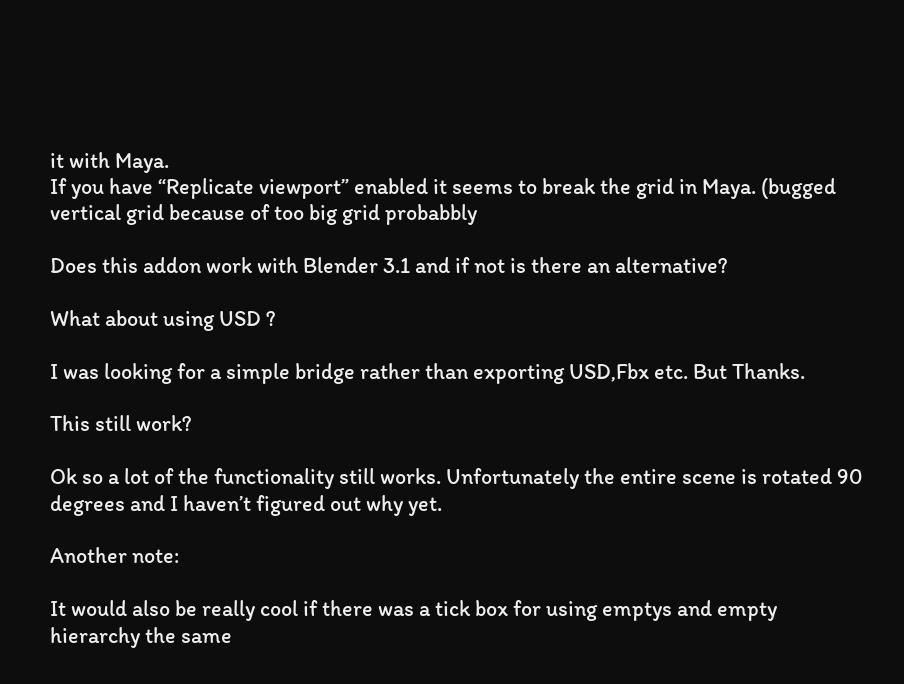it with Maya.
If you have “Replicate viewport” enabled it seems to break the grid in Maya. (bugged vertical grid because of too big grid probabbly

Does this addon work with Blender 3.1 and if not is there an alternative?

What about using USD ?

I was looking for a simple bridge rather than exporting USD,Fbx etc. But Thanks.

This still work?

Ok so a lot of the functionality still works. Unfortunately the entire scene is rotated 90 degrees and I haven’t figured out why yet.

Another note:

It would also be really cool if there was a tick box for using emptys and empty hierarchy the same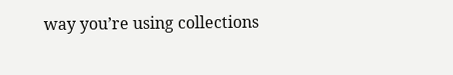way you’re using collections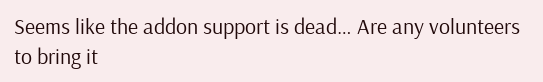Seems like the addon support is dead… Are any volunteers to bring it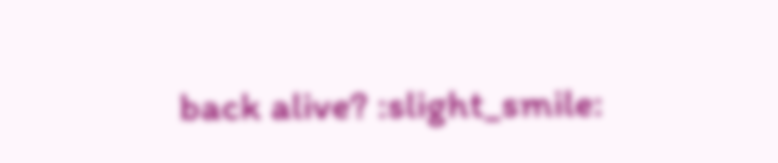back alive? :slight_smile: